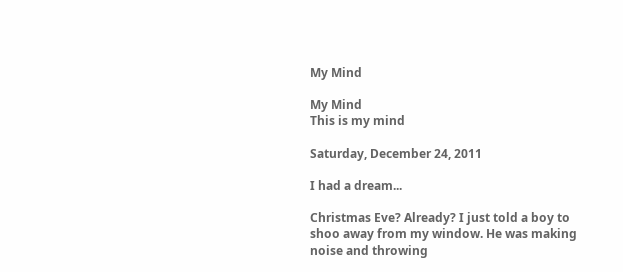My Mind

My Mind
This is my mind

Saturday, December 24, 2011

I had a dream...

Christmas Eve? Already? I just told a boy to shoo away from my window. He was making noise and throwing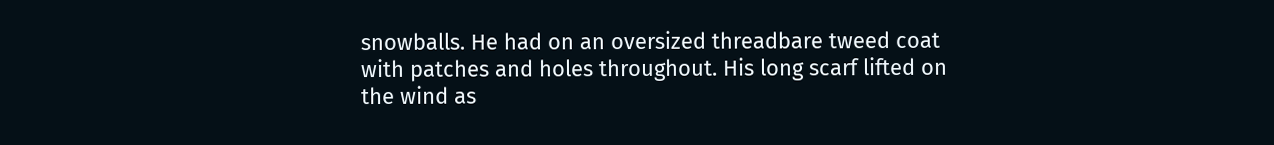snowballs. He had on an oversized threadbare tweed coat with patches and holes throughout. His long scarf lifted on the wind as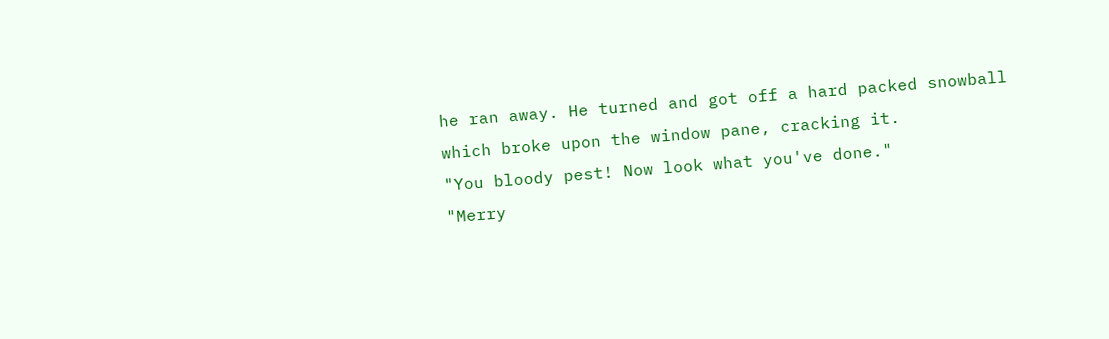he ran away. He turned and got off a hard packed snowball which broke upon the window pane, cracking it.
"You bloody pest! Now look what you've done."
"Merry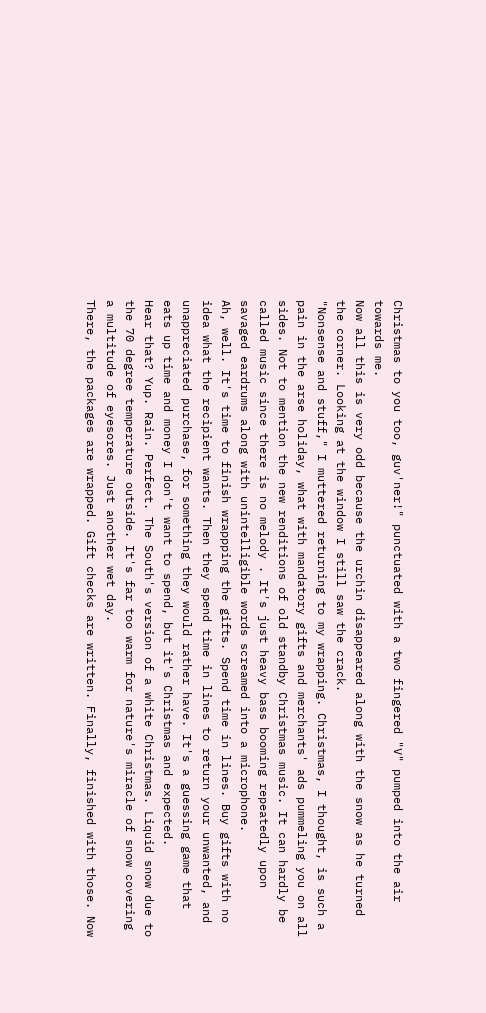Christmas to you too, guv'ner!" punctuated with a two fingered "V" pumped into the air towards me.
Now all this is very odd because the urchin disappeared along with the snow as he turned the corner. Looking at the window I still saw the crack.
"Nonsense and stuff," I muttered returning to my wrapping. Christmas, I thought, is such a pain in the arse holiday, what with mandatory gifts and merchants' ads pummeling you on all sides. Not to mention the new renditions of old standby Christmas music. It can hardly be called music since there is no melody . It's just heavy bass booming repeatedly upon savaged eardrums along with unintelligible words screamed into a microphone.
Ah, well. It's time to finish wrappping the gifts. Spend time in lines. Buy gifts with no idea what the recipient wants. Then they spend time in lines to return your unwanted, and unappreciated purchase, for something they would rather have. It's a guessing game that eats up time and money I don't want to spend, but it's Christmas and expected.
Hear that? Yup. Rain. Perfect. The South's version of a white Christmas. Liquid snow due to the 70 degree temperature outside. It's far too warm for nature's miracle of snow covering a multitude of eyesores. Just another wet day.
There, the packages are wrapped. Gift checks are written. Finally, finished with those. Now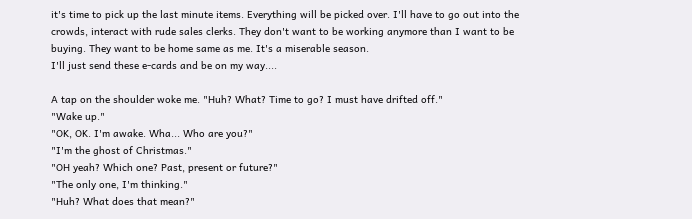it's time to pick up the last minute items. Everything will be picked over. I'll have to go out into the crowds, interact with rude sales clerks. They don't want to be working anymore than I want to be buying. They want to be home same as me. It's a miserable season.
I'll just send these e-cards and be on my way....

A tap on the shoulder woke me. "Huh? What? Time to go? I must have drifted off."
"Wake up."
"OK, OK. I'm awake. Wha... Who are you?"
"I'm the ghost of Christmas."
"OH yeah? Which one? Past, present or future?"
"The only one, I'm thinking."
"Huh? What does that mean?"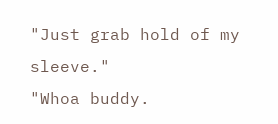"Just grab hold of my sleeve."
"Whoa buddy.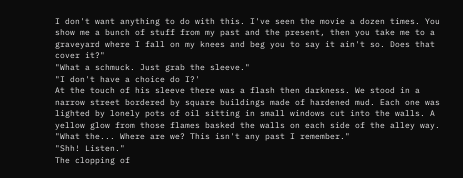I don't want anything to do with this. I've seen the movie a dozen times. You show me a bunch of stuff from my past and the present, then you take me to a graveyard where I fall on my knees and beg you to say it ain't so. Does that cover it?"
"What a schmuck. Just grab the sleeve."
"I don't have a choice do I?'
At the touch of his sleeve there was a flash then darkness. We stood in a narrow street bordered by square buildings made of hardened mud. Each one was lighted by lonely pots of oil sitting in small windows cut into the walls. A yellow glow from those flames basked the walls on each side of the alley way.
"What the... Where are we? This isn't any past I remember."
"Shh! Listen."
The clopping of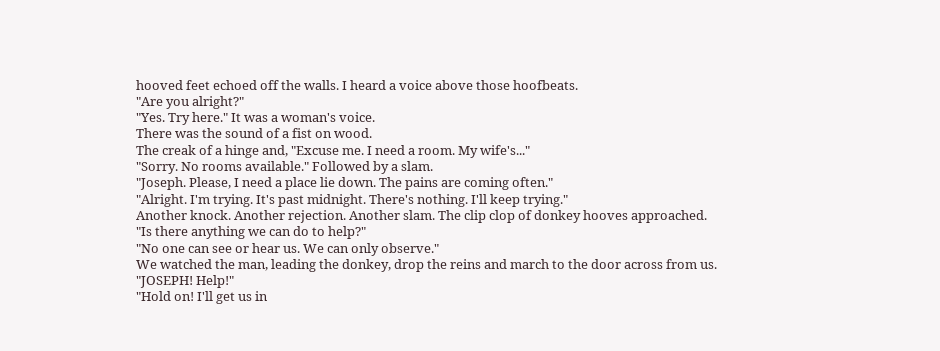hooved feet echoed off the walls. I heard a voice above those hoofbeats.
"Are you alright?"
"Yes. Try here." It was a woman's voice.
There was the sound of a fist on wood.
The creak of a hinge and, "Excuse me. I need a room. My wife's..."
"Sorry. No rooms available." Followed by a slam.
"Joseph. Please, I need a place lie down. The pains are coming often."
"Alright. I'm trying. It's past midnight. There's nothing. I'll keep trying."
Another knock. Another rejection. Another slam. The clip clop of donkey hooves approached.
"Is there anything we can do to help?"
"No one can see or hear us. We can only observe."
We watched the man, leading the donkey, drop the reins and march to the door across from us.
"JOSEPH! Help!"
"Hold on! I'll get us in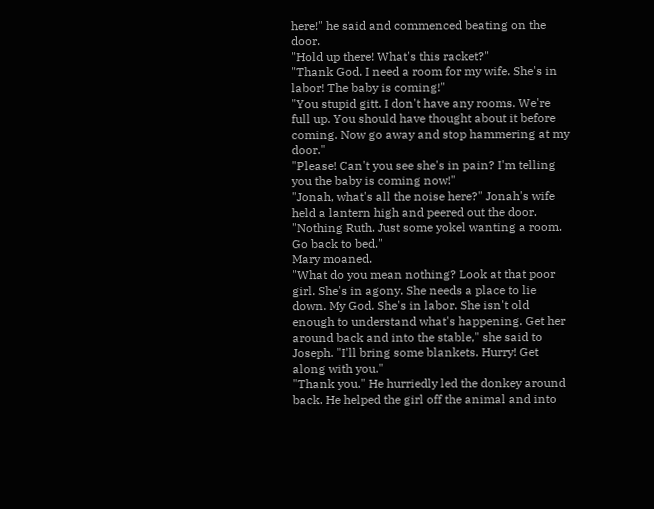here!" he said and commenced beating on the door.
"Hold up there! What's this racket?"
"Thank God. I need a room for my wife. She's in labor! The baby is coming!"
"You stupid gitt. I don't have any rooms. We're full up. You should have thought about it before coming. Now go away and stop hammering at my door."
"Please! Can't you see she's in pain? I'm telling you the baby is coming now!"
"Jonah, what's all the noise here?" Jonah's wife held a lantern high and peered out the door.
"Nothing Ruth. Just some yokel wanting a room. Go back to bed."
Mary moaned.
"What do you mean nothing? Look at that poor girl. She's in agony. She needs a place to lie down. My God. She's in labor. She isn't old enough to understand what's happening. Get her around back and into the stable," she said to Joseph. "I'll bring some blankets. Hurry! Get along with you."
"Thank you." He hurriedly led the donkey around back. He helped the girl off the animal and into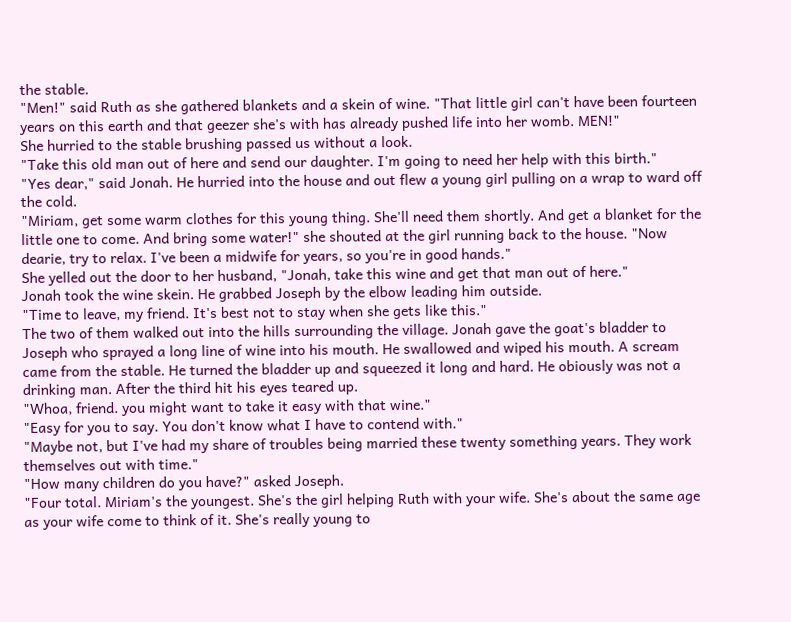the stable.
"Men!" said Ruth as she gathered blankets and a skein of wine. "That little girl can't have been fourteen years on this earth and that geezer she's with has already pushed life into her womb. MEN!"
She hurried to the stable brushing passed us without a look.
"Take this old man out of here and send our daughter. I'm going to need her help with this birth."
"Yes dear," said Jonah. He hurried into the house and out flew a young girl pulling on a wrap to ward off the cold.
"Miriam, get some warm clothes for this young thing. She'll need them shortly. And get a blanket for the little one to come. And bring some water!" she shouted at the girl running back to the house. "Now dearie, try to relax. I've been a midwife for years, so you're in good hands."
She yelled out the door to her husband, "Jonah, take this wine and get that man out of here."
Jonah took the wine skein. He grabbed Joseph by the elbow leading him outside.
"Time to leave, my friend. It's best not to stay when she gets like this."
The two of them walked out into the hills surrounding the village. Jonah gave the goat's bladder to Joseph who sprayed a long line of wine into his mouth. He swallowed and wiped his mouth. A scream came from the stable. He turned the bladder up and squeezed it long and hard. He obiously was not a drinking man. After the third hit his eyes teared up.
"Whoa, friend. you might want to take it easy with that wine."
"Easy for you to say. You don't know what I have to contend with."
"Maybe not, but I've had my share of troubles being married these twenty something years. They work themselves out with time."
"How many children do you have?" asked Joseph.
"Four total. Miriam's the youngest. She's the girl helping Ruth with your wife. She's about the same age as your wife come to think of it. She's really young to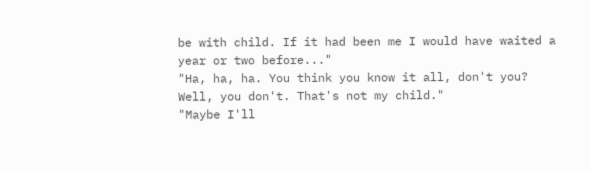be with child. If it had been me I would have waited a year or two before..."
"Ha, ha, ha. You think you know it all, don't you? Well, you don't. That's not my child."
"Maybe I'll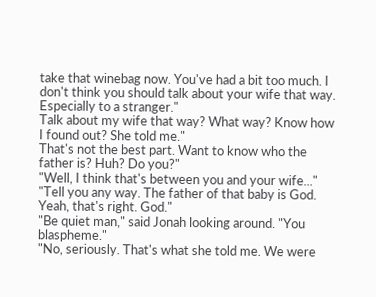take that winebag now. You've had a bit too much. I don't think you should talk about your wife that way. Especially to a stranger."
Talk about my wife that way? What way? Know how I found out? She told me."
That's not the best part. Want to know who the father is? Huh? Do you?"
"Well, I think that's between you and your wife..."
"Tell you any way. The father of that baby is God. Yeah, that's right. God."
"Be quiet man," said Jonah looking around. "You blaspheme."
"No, seriously. That's what she told me. We were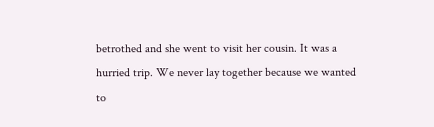betrothed and she went to visit her cousin. It was a hurried trip. We never lay together because we wanted to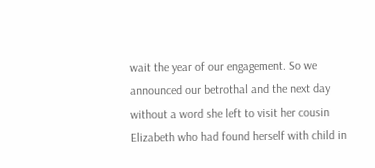wait the year of our engagement. So we announced our betrothal and the next day without a word she left to visit her cousin Elizabeth who had found herself with child in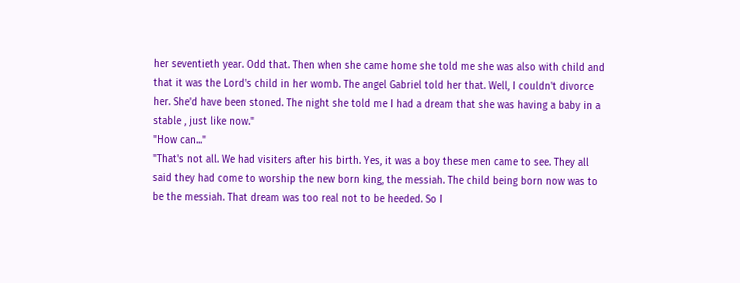her seventieth year. Odd that. Then when she came home she told me she was also with child and that it was the Lord's child in her womb. The angel Gabriel told her that. Well, I couldn't divorce her. She'd have been stoned. The night she told me I had a dream that she was having a baby in a stable , just like now."
"How can..."
"That's not all. We had visiters after his birth. Yes, it was a boy these men came to see. They all said they had come to worship the new born king, the messiah. The child being born now was to be the messiah. That dream was too real not to be heeded. So I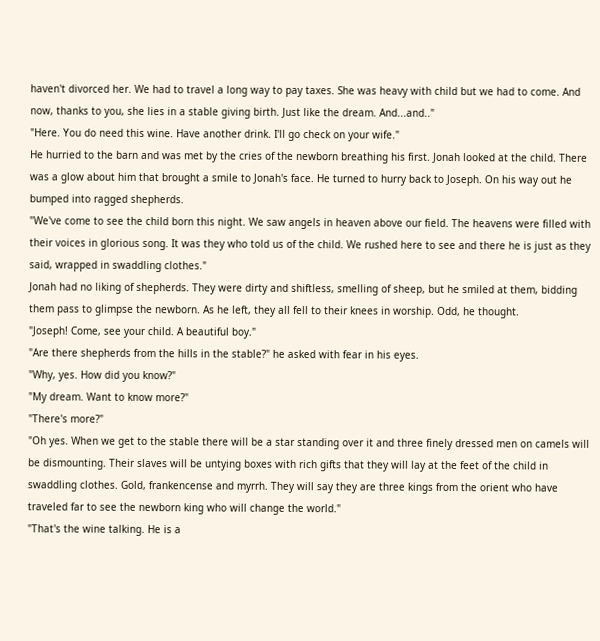haven't divorced her. We had to travel a long way to pay taxes. She was heavy with child but we had to come. And now, thanks to you, she lies in a stable giving birth. Just like the dream. And...and.."
"Here. You do need this wine. Have another drink. I'll go check on your wife."
He hurried to the barn and was met by the cries of the newborn breathing his first. Jonah looked at the child. There was a glow about him that brought a smile to Jonah's face. He turned to hurry back to Joseph. On his way out he bumped into ragged shepherds.
"We've come to see the child born this night. We saw angels in heaven above our field. The heavens were filled with their voices in glorious song. It was they who told us of the child. We rushed here to see and there he is just as they said, wrapped in swaddling clothes."
Jonah had no liking of shepherds. They were dirty and shiftless, smelling of sheep, but he smiled at them, bidding them pass to glimpse the newborn. As he left, they all fell to their knees in worship. Odd, he thought.
"Joseph! Come, see your child. A beautiful boy."
"Are there shepherds from the hills in the stable?" he asked with fear in his eyes.
"Why, yes. How did you know?"
"My dream. Want to know more?"
"There's more?"
"Oh yes. When we get to the stable there will be a star standing over it and three finely dressed men on camels will be dismounting. Their slaves will be untying boxes with rich gifts that they will lay at the feet of the child in swaddling clothes. Gold, frankencense and myrrh. They will say they are three kings from the orient who have traveled far to see the newborn king who will change the world."
"That's the wine talking. He is a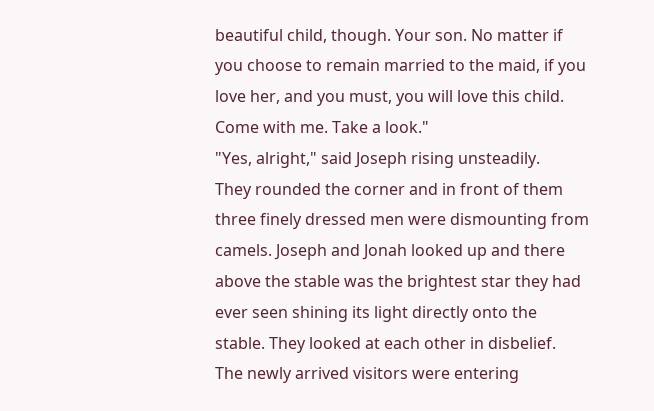beautiful child, though. Your son. No matter if you choose to remain married to the maid, if you love her, and you must, you will love this child. Come with me. Take a look."
"Yes, alright," said Joseph rising unsteadily.
They rounded the corner and in front of them three finely dressed men were dismounting from camels. Joseph and Jonah looked up and there above the stable was the brightest star they had ever seen shining its light directly onto the stable. They looked at each other in disbelief.
The newly arrived visitors were entering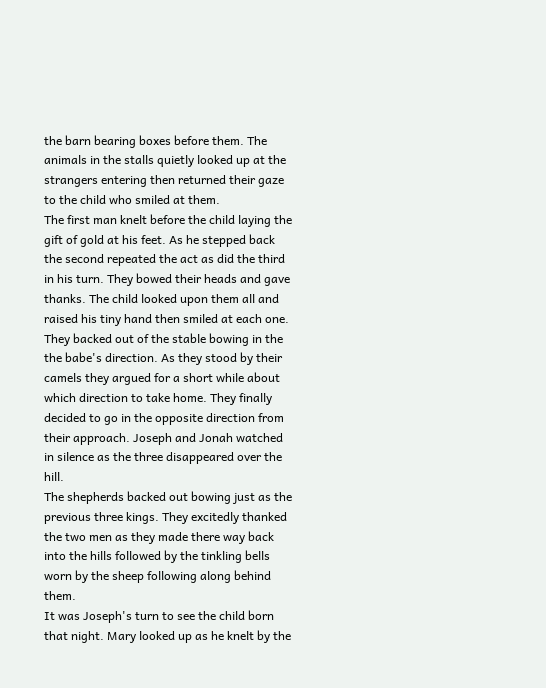the barn bearing boxes before them. The animals in the stalls quietly looked up at the strangers entering then returned their gaze to the child who smiled at them.
The first man knelt before the child laying the gift of gold at his feet. As he stepped back the second repeated the act as did the third in his turn. They bowed their heads and gave thanks. The child looked upon them all and raised his tiny hand then smiled at each one. They backed out of the stable bowing in the the babe's direction. As they stood by their camels they argued for a short while about which direction to take home. They finally decided to go in the opposite direction from their approach. Joseph and Jonah watched in silence as the three disappeared over the hill.
The shepherds backed out bowing just as the previous three kings. They excitedly thanked the two men as they made there way back into the hills followed by the tinkling bells worn by the sheep following along behind them.
It was Joseph's turn to see the child born that night. Mary looked up as he knelt by the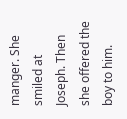manger. She smiled at Joseph. Then she offered the boy to him.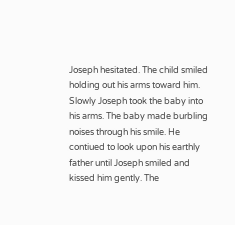Joseph hesitated. The child smiled holding out his arms toward him. Slowly Joseph took the baby into his arms. The baby made burbling noises through his smile. He contiued to look upon his earthly father until Joseph smiled and kissed him gently. The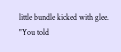little bundle kicked with glee.
"You told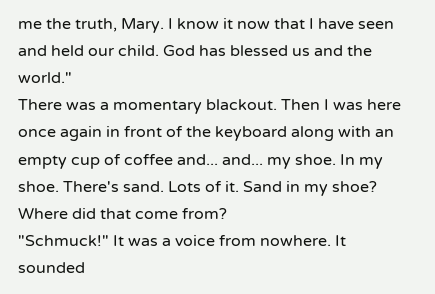me the truth, Mary. I know it now that I have seen and held our child. God has blessed us and the world."
There was a momentary blackout. Then I was here once again in front of the keyboard along with an empty cup of coffee and... and... my shoe. In my shoe. There's sand. Lots of it. Sand in my shoe? Where did that come from?
"Schmuck!" It was a voice from nowhere. It sounded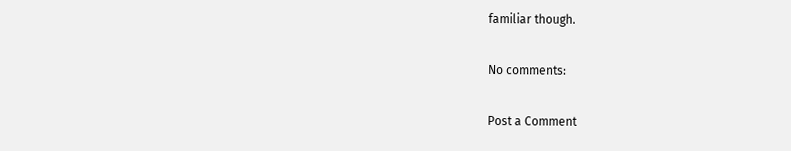familiar though.

No comments:

Post a Comment